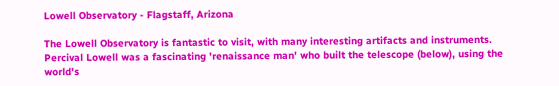Lowell Observatory - Flagstaff, Arizona

The Lowell Observatory is fantastic to visit, with many interesting artifacts and instruments. Percival Lowell was a fascinating 'renaissance man' who built the telescope (below), using the world's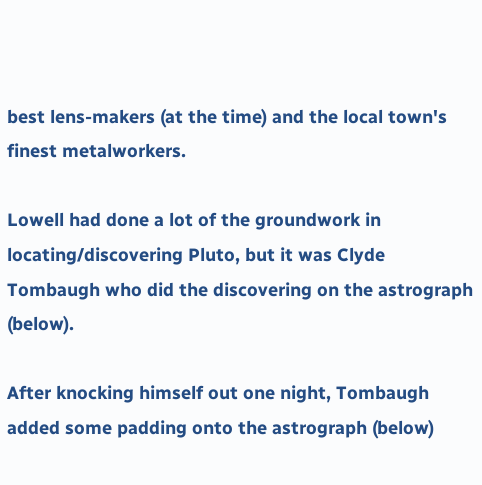best lens-makers (at the time) and the local town's finest metalworkers.

Lowell had done a lot of the groundwork in locating/discovering Pluto, but it was Clyde Tombaugh who did the discovering on the astrograph (below).

After knocking himself out one night, Tombaugh added some padding onto the astrograph (below)